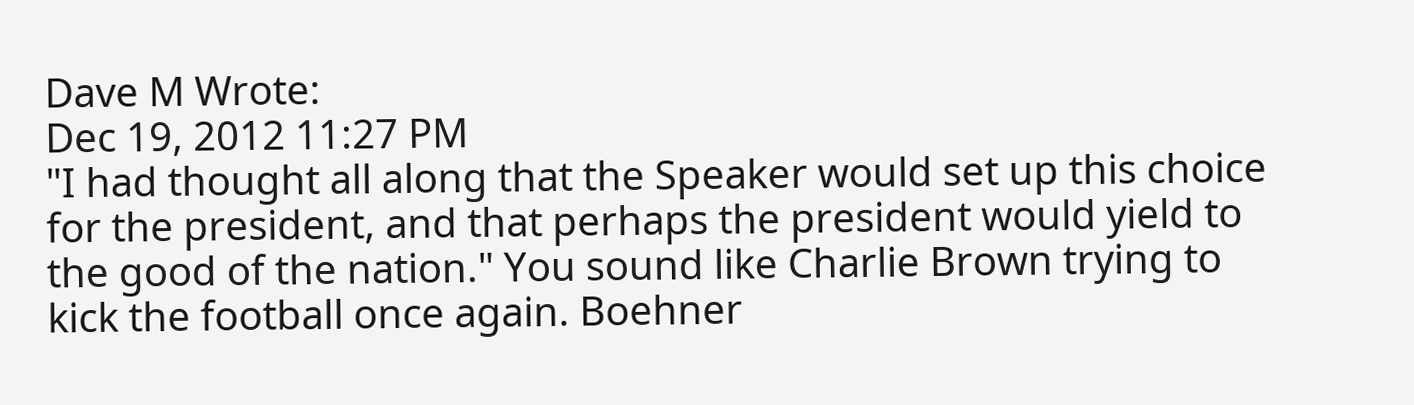Dave M Wrote:
Dec 19, 2012 11:27 PM
"I had thought all along that the Speaker would set up this choice for the president, and that perhaps the president would yield to the good of the nation." You sound like Charlie Brown trying to kick the football once again. Boehner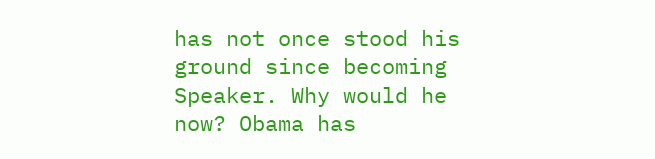has not once stood his ground since becoming Speaker. Why would he now? Obama has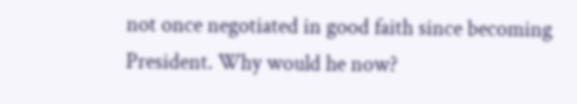not once negotiated in good faith since becoming President. Why would he now?